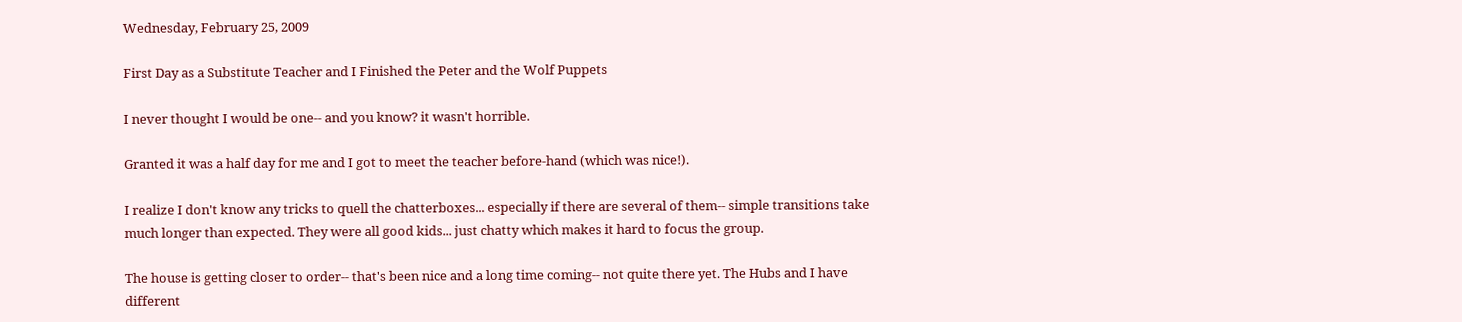Wednesday, February 25, 2009

First Day as a Substitute Teacher and I Finished the Peter and the Wolf Puppets

I never thought I would be one-- and you know? it wasn't horrible.

Granted it was a half day for me and I got to meet the teacher before-hand (which was nice!).

I realize I don't know any tricks to quell the chatterboxes... especially if there are several of them-- simple transitions take much longer than expected. They were all good kids... just chatty which makes it hard to focus the group.

The house is getting closer to order-- that's been nice and a long time coming-- not quite there yet. The Hubs and I have different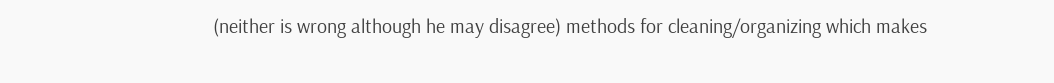(neither is wrong although he may disagree) methods for cleaning/organizing which makes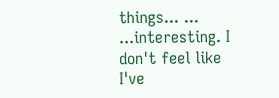things... ... ...interesting. I don't feel like I've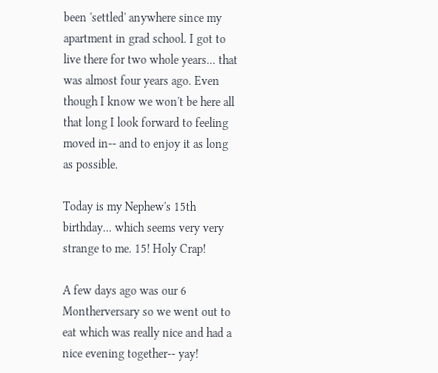been 'settled' anywhere since my apartment in grad school. I got to live there for two whole years... that was almost four years ago. Even though I know we won't be here all that long I look forward to feeling moved in-- and to enjoy it as long as possible.

Today is my Nephew's 15th birthday... which seems very very strange to me. 15! Holy Crap!

A few days ago was our 6 Montherversary so we went out to eat which was really nice and had a nice evening together-- yay!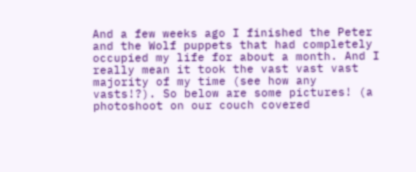And a few weeks ago I finished the Peter and the Wolf puppets that had completely occupied my life for about a month. And I really mean it took the vast vast vast majority of my time (see how any vasts!?). So below are some pictures! (a photoshoot on our couch covered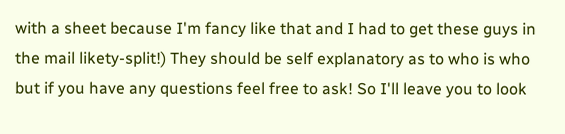with a sheet because I'm fancy like that and I had to get these guys in the mail likety-split!) They should be self explanatory as to who is who but if you have any questions feel free to ask! So I'll leave you to look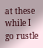at these while I go rustle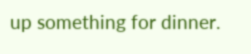up something for dinner.